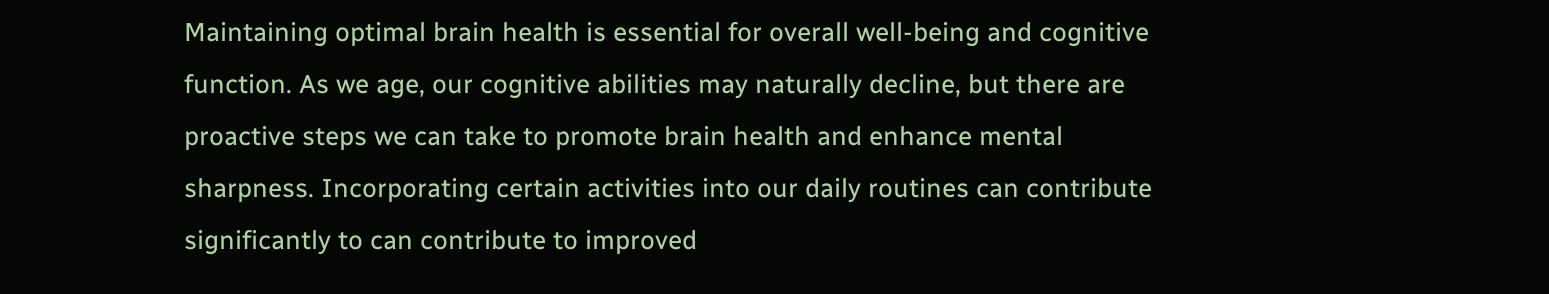Maintaining optimal brain health is essential for overall well-being and cognitive function. As we age, our cognitive abilities may naturally decline, but there are proactive steps we can take to promote brain health and enhance mental sharpness. Incorporating certain activities into our daily routines can contribute significantly to can contribute to improved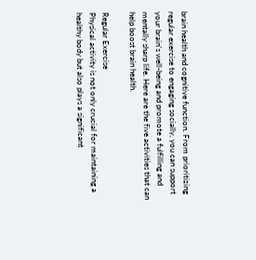brain health and cognitive function. From prioritizing regular exercise to engaging socially, you can support your brain's well-being and promote a fulfilling and mentally sharp life. Here are the five activities that can help boost brain health.

Regular Exercise
Physical activity is not only crucial for maintaining a healthy body but also plays a significant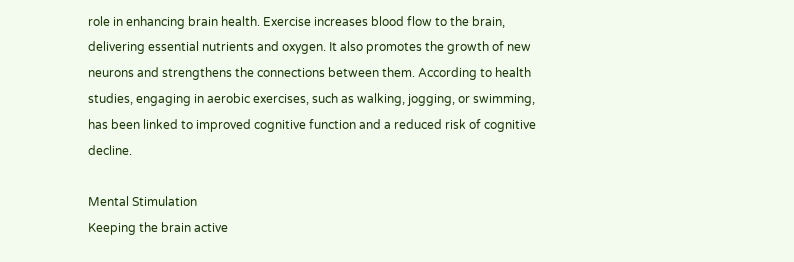role in enhancing brain health. Exercise increases blood flow to the brain, delivering essential nutrients and oxygen. It also promotes the growth of new neurons and strengthens the connections between them. According to health studies, engaging in aerobic exercises, such as walking, jogging, or swimming, has been linked to improved cognitive function and a reduced risk of cognitive decline.

Mental Stimulation
Keeping the brain active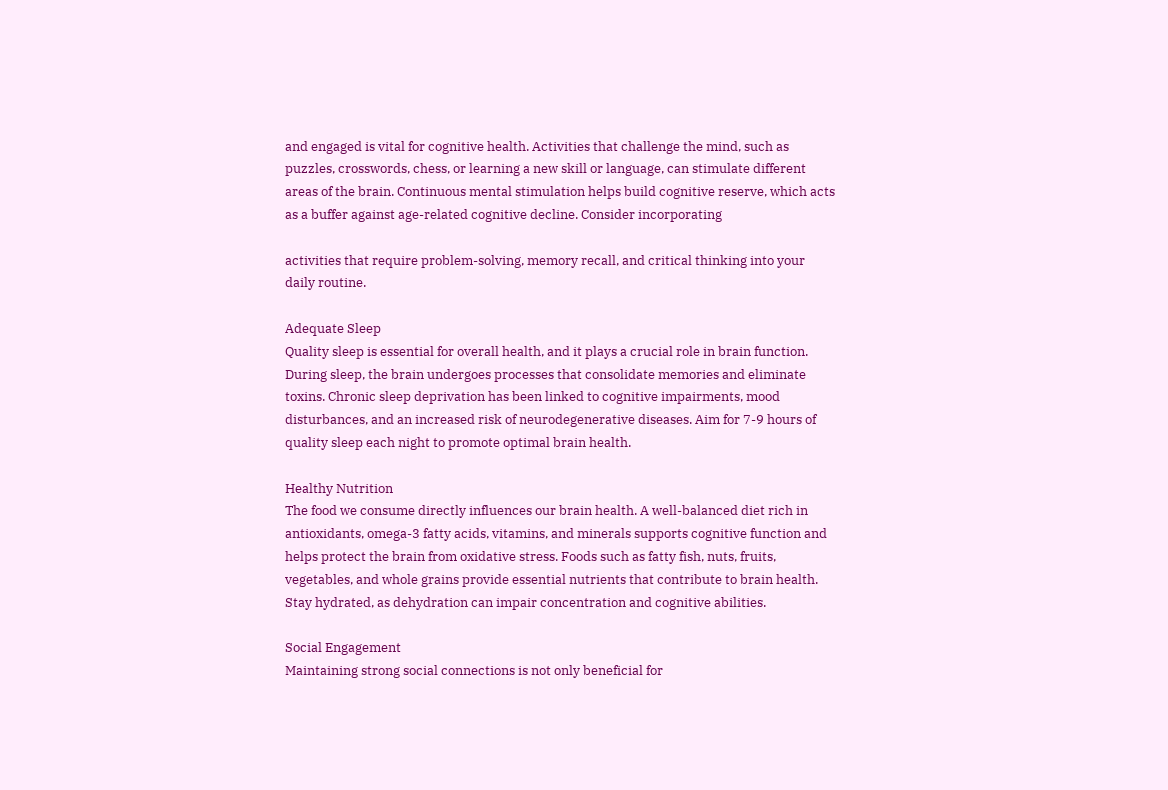and engaged is vital for cognitive health. Activities that challenge the mind, such as puzzles, crosswords, chess, or learning a new skill or language, can stimulate different areas of the brain. Continuous mental stimulation helps build cognitive reserve, which acts as a buffer against age-related cognitive decline. Consider incorporating

activities that require problem-solving, memory recall, and critical thinking into your daily routine.

Adequate Sleep
Quality sleep is essential for overall health, and it plays a crucial role in brain function. During sleep, the brain undergoes processes that consolidate memories and eliminate toxins. Chronic sleep deprivation has been linked to cognitive impairments, mood disturbances, and an increased risk of neurodegenerative diseases. Aim for 7-9 hours of quality sleep each night to promote optimal brain health.

Healthy Nutrition
The food we consume directly influences our brain health. A well-balanced diet rich in antioxidants, omega-3 fatty acids, vitamins, and minerals supports cognitive function and helps protect the brain from oxidative stress. Foods such as fatty fish, nuts, fruits, vegetables, and whole grains provide essential nutrients that contribute to brain health. Stay hydrated, as dehydration can impair concentration and cognitive abilities.

Social Engagement
Maintaining strong social connections is not only beneficial for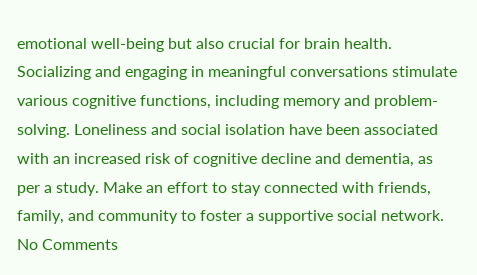emotional well-being but also crucial for brain health. Socializing and engaging in meaningful conversations stimulate various cognitive functions, including memory and problem-solving. Loneliness and social isolation have been associated with an increased risk of cognitive decline and dementia, as per a study. Make an effort to stay connected with friends, family, and community to foster a supportive social network.
No Comments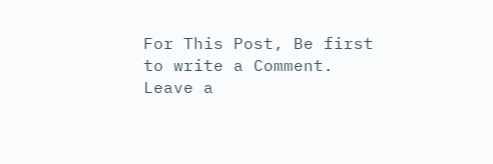For This Post, Be first to write a Comment.
Leave a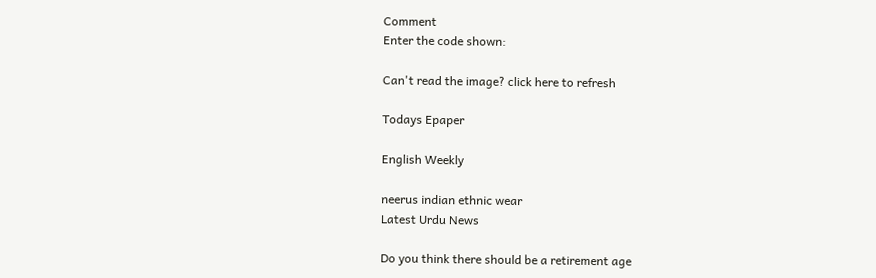Comment
Enter the code shown:

Can't read the image? click here to refresh

Todays Epaper

English Weekly

neerus indian ethnic wear
Latest Urdu News

Do you think there should be a retirement age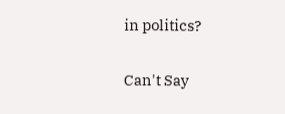in politics?

Can't Say